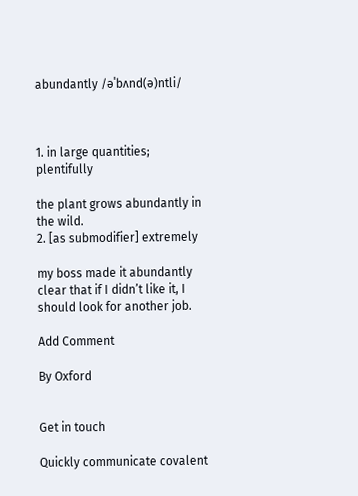abundantly /əˈbʌnd(ə)ntli/



1. in large quantities; plentifully

the plant grows abundantly in the wild.
2. [as submodifier] extremely

my boss made it abundantly clear that if I didn’t like it, I should look for another job.

Add Comment

By Oxford


Get in touch

Quickly communicate covalent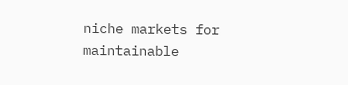niche markets for maintainable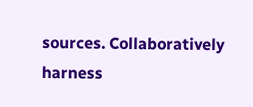sources. Collaboratively harness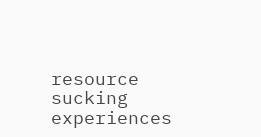resource sucking experiences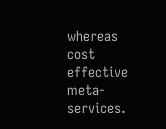whereas cost effective meta-services.